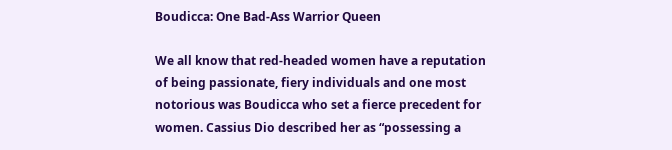Boudicca: One Bad-Ass Warrior Queen

We all know that red-headed women have a reputation of being passionate, fiery individuals and one most notorious was Boudicca who set a fierce precedent for women. Cassius Dio described her as “possessing a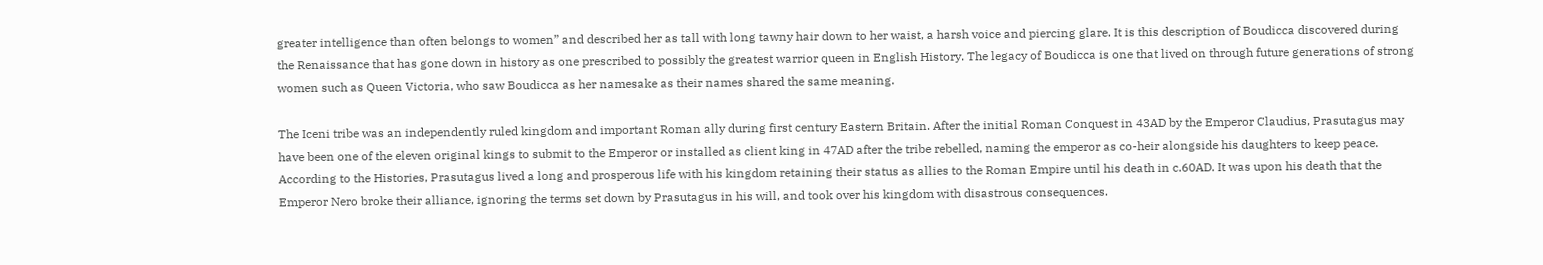greater intelligence than often belongs to women” and described her as tall with long tawny hair down to her waist, a harsh voice and piercing glare. It is this description of Boudicca discovered during the Renaissance that has gone down in history as one prescribed to possibly the greatest warrior queen in English History. The legacy of Boudicca is one that lived on through future generations of strong women such as Queen Victoria, who saw Boudicca as her namesake as their names shared the same meaning.

The Iceni tribe was an independently ruled kingdom and important Roman ally during first century Eastern Britain. After the initial Roman Conquest in 43AD by the Emperor Claudius, Prasutagus may have been one of the eleven original kings to submit to the Emperor or installed as client king in 47AD after the tribe rebelled, naming the emperor as co-heir alongside his daughters to keep peace. According to the Histories, Prasutagus lived a long and prosperous life with his kingdom retaining their status as allies to the Roman Empire until his death in c.60AD. It was upon his death that the Emperor Nero broke their alliance, ignoring the terms set down by Prasutagus in his will, and took over his kingdom with disastrous consequences.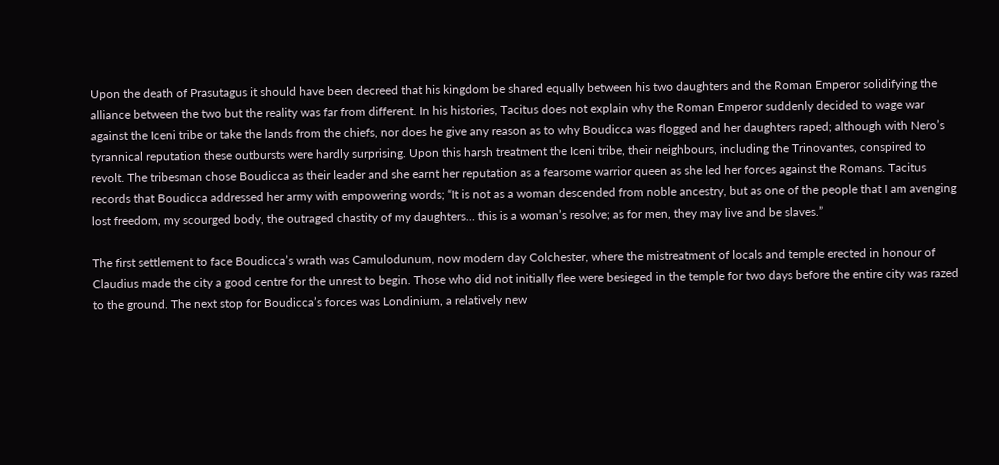Upon the death of Prasutagus it should have been decreed that his kingdom be shared equally between his two daughters and the Roman Emperor solidifying the alliance between the two but the reality was far from different. In his histories, Tacitus does not explain why the Roman Emperor suddenly decided to wage war against the Iceni tribe or take the lands from the chiefs, nor does he give any reason as to why Boudicca was flogged and her daughters raped; although with Nero’s tyrannical reputation these outbursts were hardly surprising. Upon this harsh treatment the Iceni tribe, their neighbours, including the Trinovantes, conspired to revolt. The tribesman chose Boudicca as their leader and she earnt her reputation as a fearsome warrior queen as she led her forces against the Romans. Tacitus records that Boudicca addressed her army with empowering words; “It is not as a woman descended from noble ancestry, but as one of the people that I am avenging lost freedom, my scourged body, the outraged chastity of my daughters… this is a woman’s resolve; as for men, they may live and be slaves.”

The first settlement to face Boudicca’s wrath was Camulodunum, now modern day Colchester, where the mistreatment of locals and temple erected in honour of Claudius made the city a good centre for the unrest to begin. Those who did not initially flee were besieged in the temple for two days before the entire city was razed to the ground. The next stop for Boudicca’s forces was Londinium, a relatively new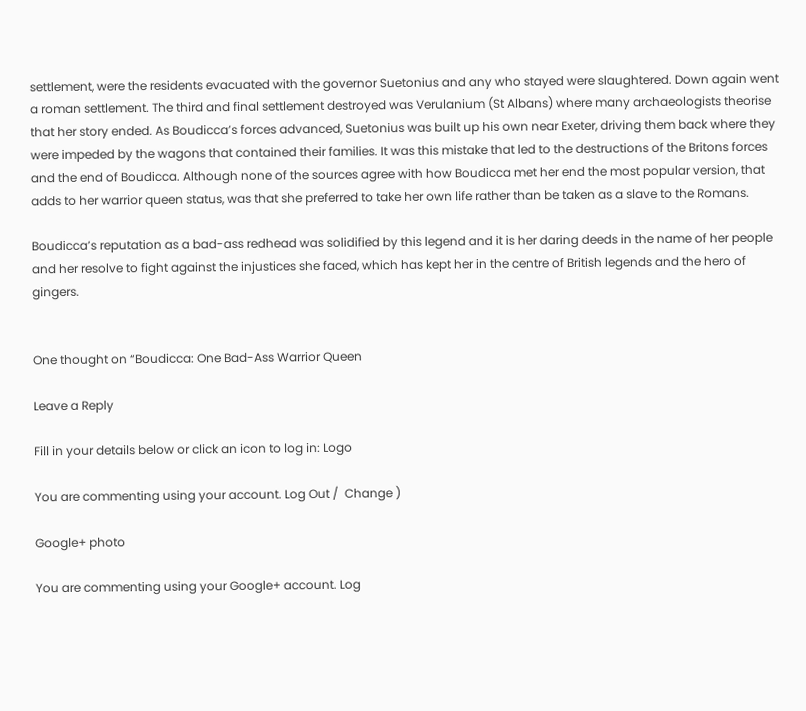settlement, were the residents evacuated with the governor Suetonius and any who stayed were slaughtered. Down again went a roman settlement. The third and final settlement destroyed was Verulanium (St Albans) where many archaeologists theorise that her story ended. As Boudicca’s forces advanced, Suetonius was built up his own near Exeter, driving them back where they were impeded by the wagons that contained their families. It was this mistake that led to the destructions of the Britons forces and the end of Boudicca. Although none of the sources agree with how Boudicca met her end the most popular version, that adds to her warrior queen status, was that she preferred to take her own life rather than be taken as a slave to the Romans.

Boudicca’s reputation as a bad-ass redhead was solidified by this legend and it is her daring deeds in the name of her people and her resolve to fight against the injustices she faced, which has kept her in the centre of British legends and the hero of gingers.


One thought on “Boudicca: One Bad-Ass Warrior Queen

Leave a Reply

Fill in your details below or click an icon to log in: Logo

You are commenting using your account. Log Out /  Change )

Google+ photo

You are commenting using your Google+ account. Log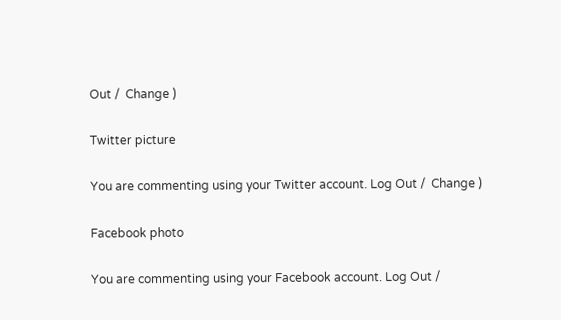Out /  Change )

Twitter picture

You are commenting using your Twitter account. Log Out /  Change )

Facebook photo

You are commenting using your Facebook account. Log Out /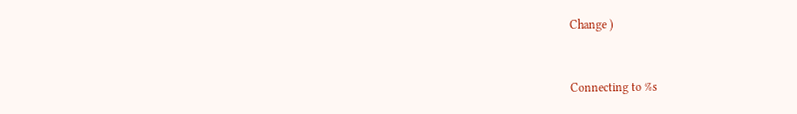Change )


Connecting to %s